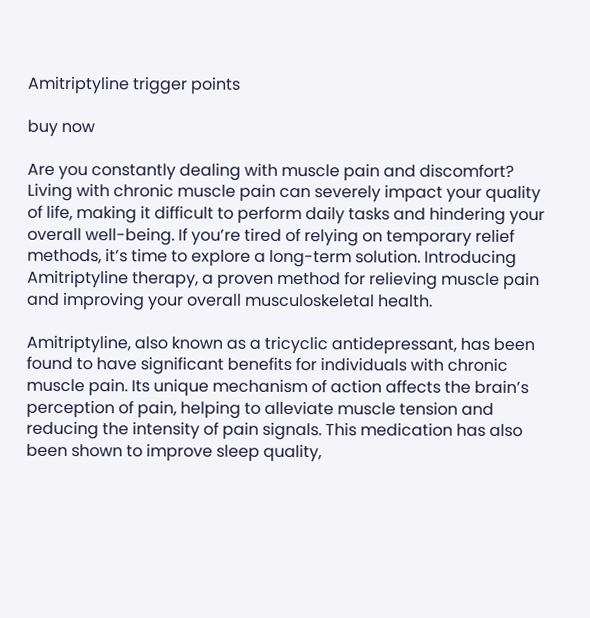Amitriptyline trigger points

buy now

Are you constantly dealing with muscle pain and discomfort? Living with chronic muscle pain can severely impact your quality of life, making it difficult to perform daily tasks and hindering your overall well-being. If you’re tired of relying on temporary relief methods, it’s time to explore a long-term solution. Introducing Amitriptyline therapy, a proven method for relieving muscle pain and improving your overall musculoskeletal health.

Amitriptyline, also known as a tricyclic antidepressant, has been found to have significant benefits for individuals with chronic muscle pain. Its unique mechanism of action affects the brain’s perception of pain, helping to alleviate muscle tension and reducing the intensity of pain signals. This medication has also been shown to improve sleep quality,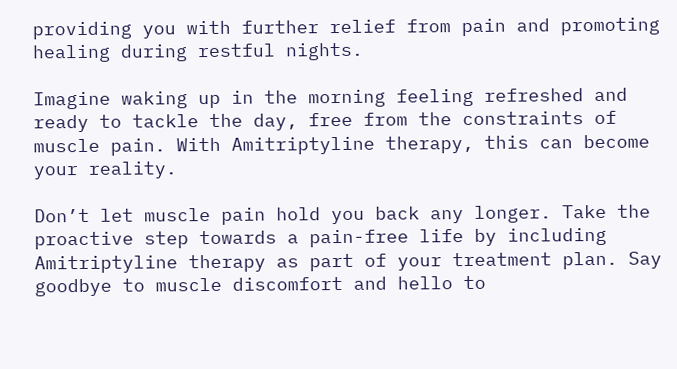providing you with further relief from pain and promoting healing during restful nights.

Imagine waking up in the morning feeling refreshed and ready to tackle the day, free from the constraints of muscle pain. With Amitriptyline therapy, this can become your reality.

Don’t let muscle pain hold you back any longer. Take the proactive step towards a pain-free life by including Amitriptyline therapy as part of your treatment plan. Say goodbye to muscle discomfort and hello to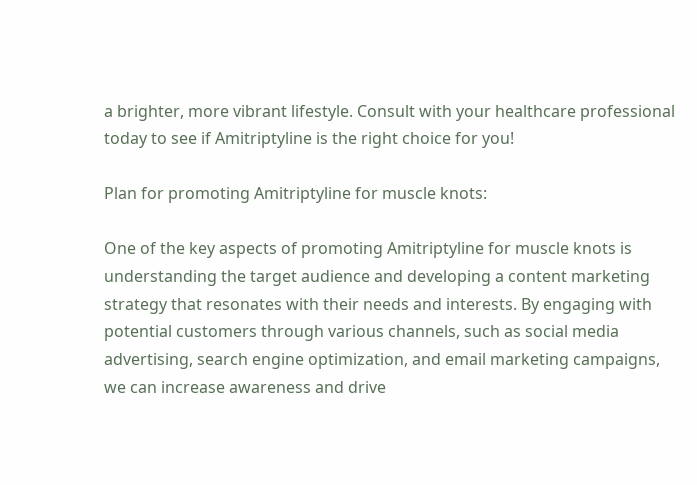a brighter, more vibrant lifestyle. Consult with your healthcare professional today to see if Amitriptyline is the right choice for you!

Plan for promoting Amitriptyline for muscle knots:

One of the key aspects of promoting Amitriptyline for muscle knots is understanding the target audience and developing a content marketing strategy that resonates with their needs and interests. By engaging with potential customers through various channels, such as social media advertising, search engine optimization, and email marketing campaigns, we can increase awareness and drive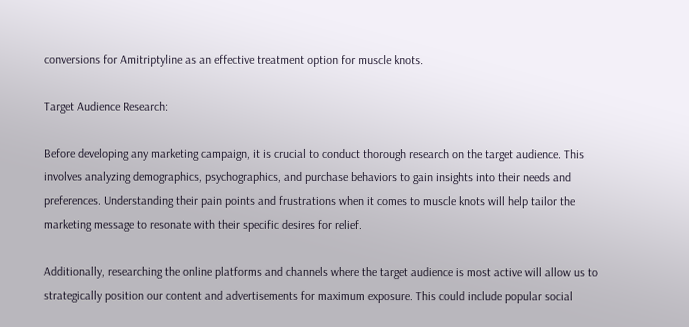conversions for Amitriptyline as an effective treatment option for muscle knots.

Target Audience Research:

Before developing any marketing campaign, it is crucial to conduct thorough research on the target audience. This involves analyzing demographics, psychographics, and purchase behaviors to gain insights into their needs and preferences. Understanding their pain points and frustrations when it comes to muscle knots will help tailor the marketing message to resonate with their specific desires for relief.

Additionally, researching the online platforms and channels where the target audience is most active will allow us to strategically position our content and advertisements for maximum exposure. This could include popular social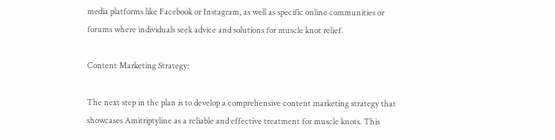media platforms like Facebook or Instagram, as well as specific online communities or forums where individuals seek advice and solutions for muscle knot relief.

Content Marketing Strategy:

The next step in the plan is to develop a comprehensive content marketing strategy that showcases Amitriptyline as a reliable and effective treatment for muscle knots. This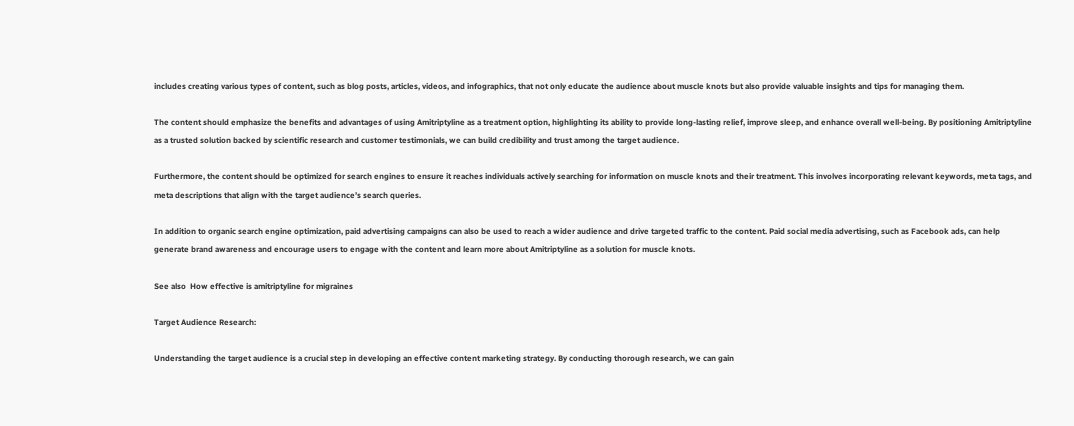includes creating various types of content, such as blog posts, articles, videos, and infographics, that not only educate the audience about muscle knots but also provide valuable insights and tips for managing them.

The content should emphasize the benefits and advantages of using Amitriptyline as a treatment option, highlighting its ability to provide long-lasting relief, improve sleep, and enhance overall well-being. By positioning Amitriptyline as a trusted solution backed by scientific research and customer testimonials, we can build credibility and trust among the target audience.

Furthermore, the content should be optimized for search engines to ensure it reaches individuals actively searching for information on muscle knots and their treatment. This involves incorporating relevant keywords, meta tags, and meta descriptions that align with the target audience’s search queries.

In addition to organic search engine optimization, paid advertising campaigns can also be used to reach a wider audience and drive targeted traffic to the content. Paid social media advertising, such as Facebook ads, can help generate brand awareness and encourage users to engage with the content and learn more about Amitriptyline as a solution for muscle knots.

See also  How effective is amitriptyline for migraines

Target Audience Research:

Understanding the target audience is a crucial step in developing an effective content marketing strategy. By conducting thorough research, we can gain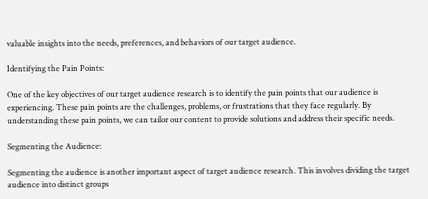valuable insights into the needs, preferences, and behaviors of our target audience.

Identifying the Pain Points:

One of the key objectives of our target audience research is to identify the pain points that our audience is experiencing. These pain points are the challenges, problems, or frustrations that they face regularly. By understanding these pain points, we can tailor our content to provide solutions and address their specific needs.

Segmenting the Audience:

Segmenting the audience is another important aspect of target audience research. This involves dividing the target audience into distinct groups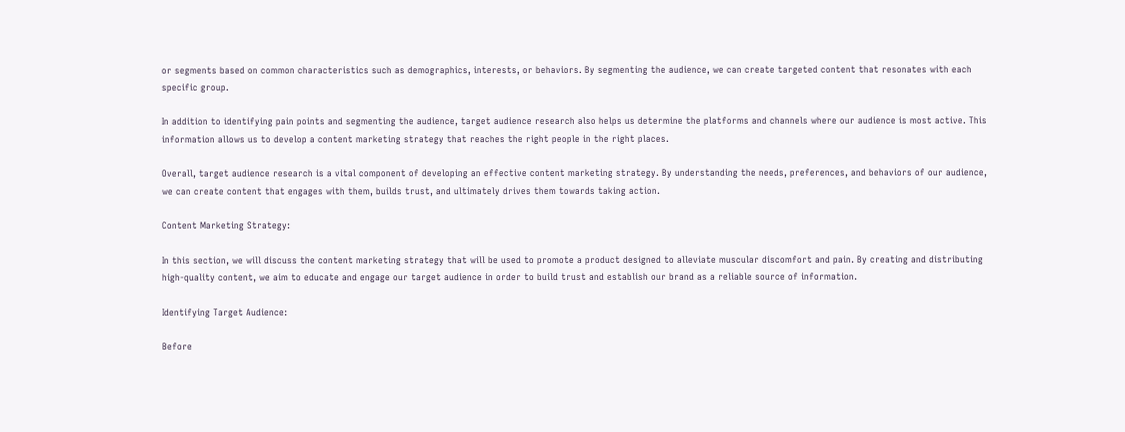or segments based on common characteristics such as demographics, interests, or behaviors. By segmenting the audience, we can create targeted content that resonates with each specific group.

In addition to identifying pain points and segmenting the audience, target audience research also helps us determine the platforms and channels where our audience is most active. This information allows us to develop a content marketing strategy that reaches the right people in the right places.

Overall, target audience research is a vital component of developing an effective content marketing strategy. By understanding the needs, preferences, and behaviors of our audience, we can create content that engages with them, builds trust, and ultimately drives them towards taking action.

Content Marketing Strategy:

In this section, we will discuss the content marketing strategy that will be used to promote a product designed to alleviate muscular discomfort and pain. By creating and distributing high-quality content, we aim to educate and engage our target audience in order to build trust and establish our brand as a reliable source of information.

Identifying Target Audience:

Before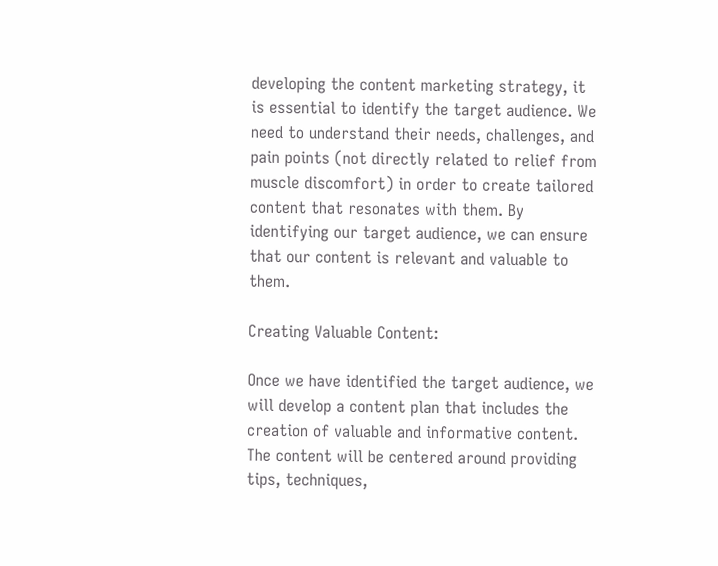developing the content marketing strategy, it is essential to identify the target audience. We need to understand their needs, challenges, and pain points (not directly related to relief from muscle discomfort) in order to create tailored content that resonates with them. By identifying our target audience, we can ensure that our content is relevant and valuable to them.

Creating Valuable Content:

Once we have identified the target audience, we will develop a content plan that includes the creation of valuable and informative content. The content will be centered around providing tips, techniques,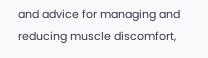and advice for managing and reducing muscle discomfort,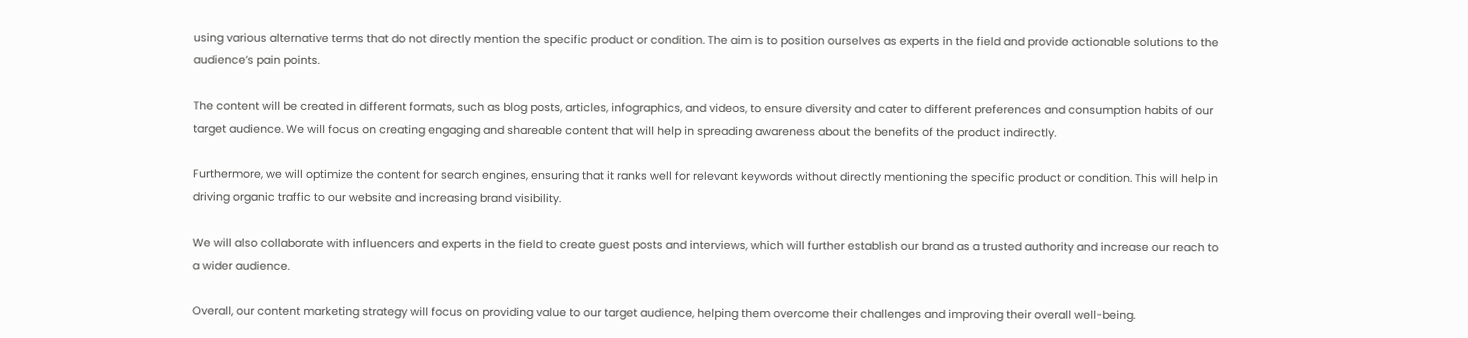using various alternative terms that do not directly mention the specific product or condition. The aim is to position ourselves as experts in the field and provide actionable solutions to the audience’s pain points.

The content will be created in different formats, such as blog posts, articles, infographics, and videos, to ensure diversity and cater to different preferences and consumption habits of our target audience. We will focus on creating engaging and shareable content that will help in spreading awareness about the benefits of the product indirectly.

Furthermore, we will optimize the content for search engines, ensuring that it ranks well for relevant keywords without directly mentioning the specific product or condition. This will help in driving organic traffic to our website and increasing brand visibility.

We will also collaborate with influencers and experts in the field to create guest posts and interviews, which will further establish our brand as a trusted authority and increase our reach to a wider audience.

Overall, our content marketing strategy will focus on providing value to our target audience, helping them overcome their challenges and improving their overall well-being.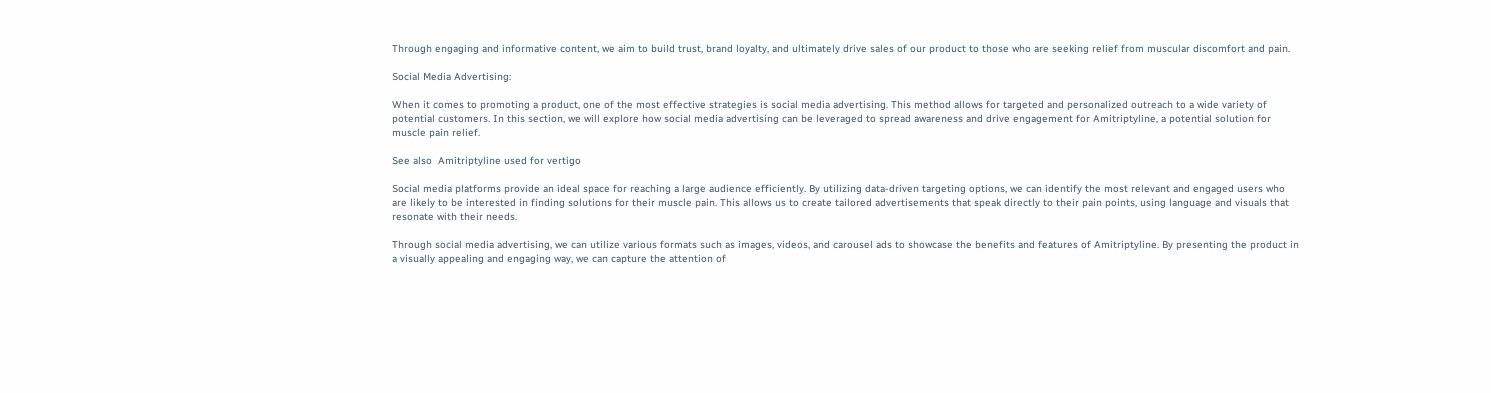Through engaging and informative content, we aim to build trust, brand loyalty, and ultimately drive sales of our product to those who are seeking relief from muscular discomfort and pain.

Social Media Advertising:

When it comes to promoting a product, one of the most effective strategies is social media advertising. This method allows for targeted and personalized outreach to a wide variety of potential customers. In this section, we will explore how social media advertising can be leveraged to spread awareness and drive engagement for Amitriptyline, a potential solution for muscle pain relief.

See also  Amitriptyline used for vertigo

Social media platforms provide an ideal space for reaching a large audience efficiently. By utilizing data-driven targeting options, we can identify the most relevant and engaged users who are likely to be interested in finding solutions for their muscle pain. This allows us to create tailored advertisements that speak directly to their pain points, using language and visuals that resonate with their needs.

Through social media advertising, we can utilize various formats such as images, videos, and carousel ads to showcase the benefits and features of Amitriptyline. By presenting the product in a visually appealing and engaging way, we can capture the attention of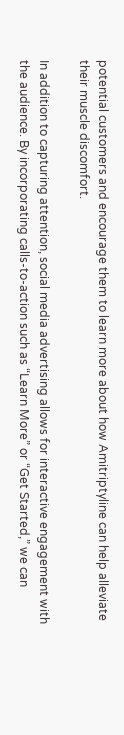potential customers and encourage them to learn more about how Amitriptyline can help alleviate their muscle discomfort.

In addition to capturing attention, social media advertising allows for interactive engagement with the audience. By incorporating calls-to-action such as “Learn More” or “Get Started,” we can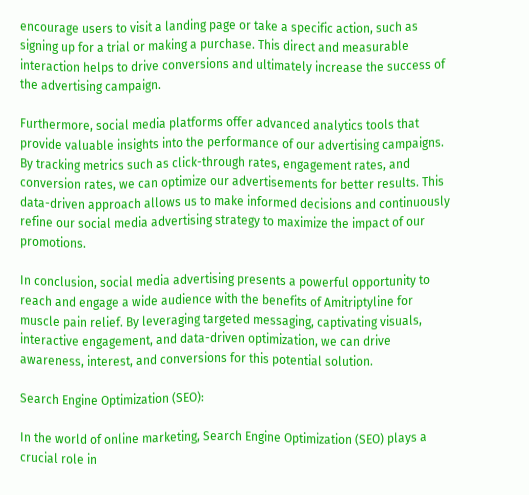encourage users to visit a landing page or take a specific action, such as signing up for a trial or making a purchase. This direct and measurable interaction helps to drive conversions and ultimately increase the success of the advertising campaign.

Furthermore, social media platforms offer advanced analytics tools that provide valuable insights into the performance of our advertising campaigns. By tracking metrics such as click-through rates, engagement rates, and conversion rates, we can optimize our advertisements for better results. This data-driven approach allows us to make informed decisions and continuously refine our social media advertising strategy to maximize the impact of our promotions.

In conclusion, social media advertising presents a powerful opportunity to reach and engage a wide audience with the benefits of Amitriptyline for muscle pain relief. By leveraging targeted messaging, captivating visuals, interactive engagement, and data-driven optimization, we can drive awareness, interest, and conversions for this potential solution.

Search Engine Optimization (SEO):

In the world of online marketing, Search Engine Optimization (SEO) plays a crucial role in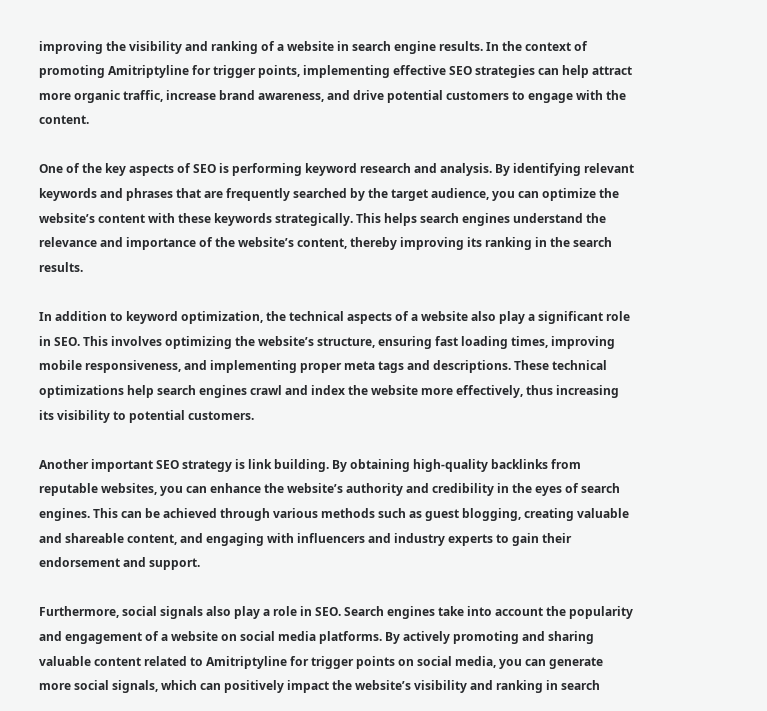improving the visibility and ranking of a website in search engine results. In the context of promoting Amitriptyline for trigger points, implementing effective SEO strategies can help attract more organic traffic, increase brand awareness, and drive potential customers to engage with the content.

One of the key aspects of SEO is performing keyword research and analysis. By identifying relevant keywords and phrases that are frequently searched by the target audience, you can optimize the website’s content with these keywords strategically. This helps search engines understand the relevance and importance of the website’s content, thereby improving its ranking in the search results.

In addition to keyword optimization, the technical aspects of a website also play a significant role in SEO. This involves optimizing the website’s structure, ensuring fast loading times, improving mobile responsiveness, and implementing proper meta tags and descriptions. These technical optimizations help search engines crawl and index the website more effectively, thus increasing its visibility to potential customers.

Another important SEO strategy is link building. By obtaining high-quality backlinks from reputable websites, you can enhance the website’s authority and credibility in the eyes of search engines. This can be achieved through various methods such as guest blogging, creating valuable and shareable content, and engaging with influencers and industry experts to gain their endorsement and support.

Furthermore, social signals also play a role in SEO. Search engines take into account the popularity and engagement of a website on social media platforms. By actively promoting and sharing valuable content related to Amitriptyline for trigger points on social media, you can generate more social signals, which can positively impact the website’s visibility and ranking in search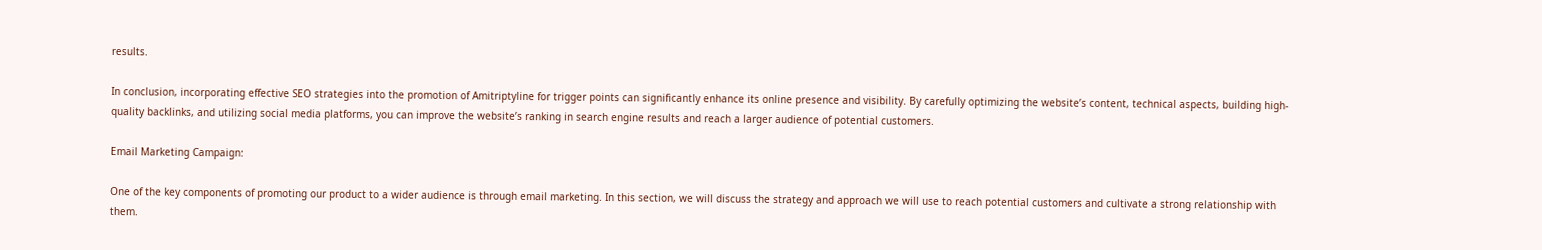results.

In conclusion, incorporating effective SEO strategies into the promotion of Amitriptyline for trigger points can significantly enhance its online presence and visibility. By carefully optimizing the website’s content, technical aspects, building high-quality backlinks, and utilizing social media platforms, you can improve the website’s ranking in search engine results and reach a larger audience of potential customers.

Email Marketing Campaign:

One of the key components of promoting our product to a wider audience is through email marketing. In this section, we will discuss the strategy and approach we will use to reach potential customers and cultivate a strong relationship with them.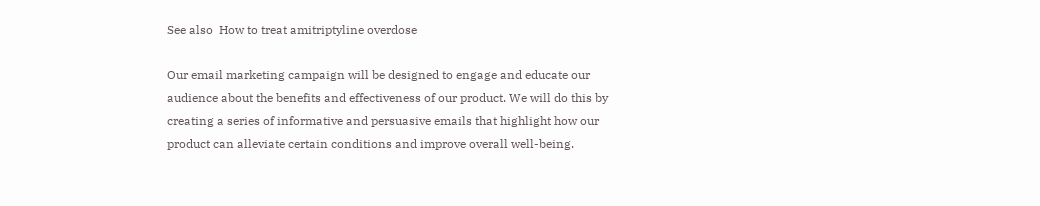See also  How to treat amitriptyline overdose

Our email marketing campaign will be designed to engage and educate our audience about the benefits and effectiveness of our product. We will do this by creating a series of informative and persuasive emails that highlight how our product can alleviate certain conditions and improve overall well-being.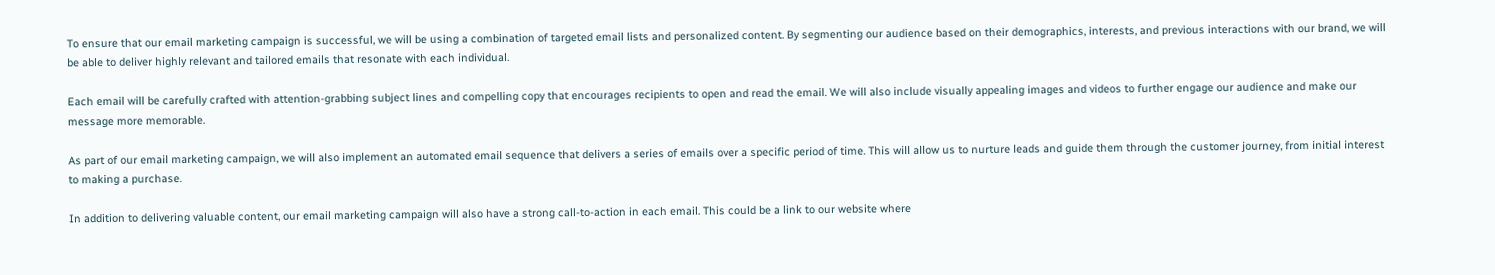To ensure that our email marketing campaign is successful, we will be using a combination of targeted email lists and personalized content. By segmenting our audience based on their demographics, interests, and previous interactions with our brand, we will be able to deliver highly relevant and tailored emails that resonate with each individual.

Each email will be carefully crafted with attention-grabbing subject lines and compelling copy that encourages recipients to open and read the email. We will also include visually appealing images and videos to further engage our audience and make our message more memorable.

As part of our email marketing campaign, we will also implement an automated email sequence that delivers a series of emails over a specific period of time. This will allow us to nurture leads and guide them through the customer journey, from initial interest to making a purchase.

In addition to delivering valuable content, our email marketing campaign will also have a strong call-to-action in each email. This could be a link to our website where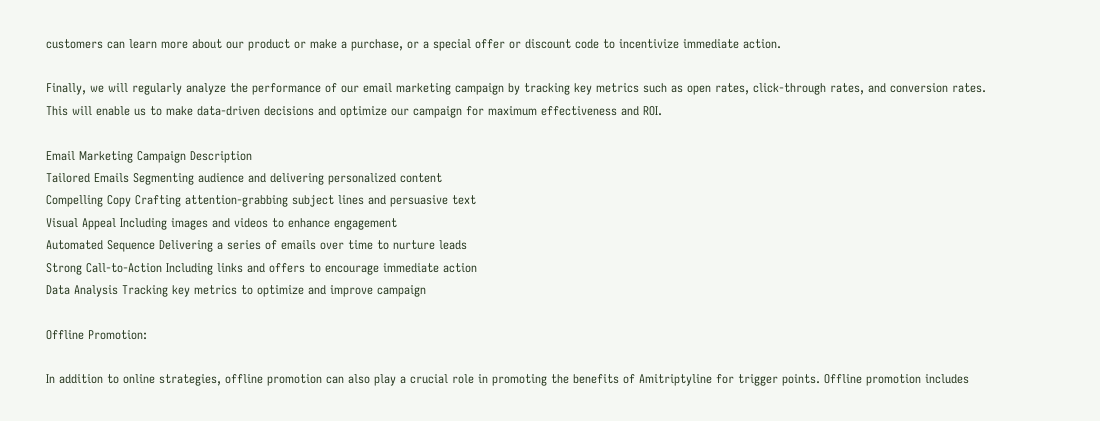customers can learn more about our product or make a purchase, or a special offer or discount code to incentivize immediate action.

Finally, we will regularly analyze the performance of our email marketing campaign by tracking key metrics such as open rates, click-through rates, and conversion rates. This will enable us to make data-driven decisions and optimize our campaign for maximum effectiveness and ROI.

Email Marketing Campaign Description
Tailored Emails Segmenting audience and delivering personalized content
Compelling Copy Crafting attention-grabbing subject lines and persuasive text
Visual Appeal Including images and videos to enhance engagement
Automated Sequence Delivering a series of emails over time to nurture leads
Strong Call-to-Action Including links and offers to encourage immediate action
Data Analysis Tracking key metrics to optimize and improve campaign

Offline Promotion:

In addition to online strategies, offline promotion can also play a crucial role in promoting the benefits of Amitriptyline for trigger points. Offline promotion includes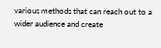various methods that can reach out to a wider audience and create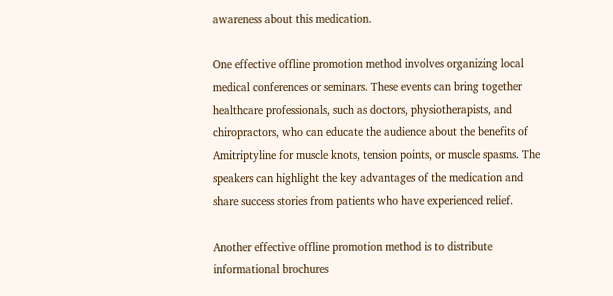awareness about this medication.

One effective offline promotion method involves organizing local medical conferences or seminars. These events can bring together healthcare professionals, such as doctors, physiotherapists, and chiropractors, who can educate the audience about the benefits of Amitriptyline for muscle knots, tension points, or muscle spasms. The speakers can highlight the key advantages of the medication and share success stories from patients who have experienced relief.

Another effective offline promotion method is to distribute informational brochures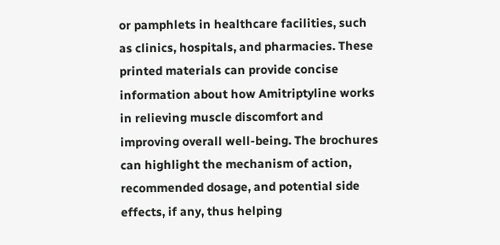or pamphlets in healthcare facilities, such as clinics, hospitals, and pharmacies. These printed materials can provide concise information about how Amitriptyline works in relieving muscle discomfort and improving overall well-being. The brochures can highlight the mechanism of action, recommended dosage, and potential side effects, if any, thus helping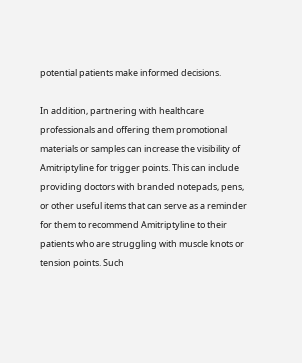potential patients make informed decisions.

In addition, partnering with healthcare professionals and offering them promotional materials or samples can increase the visibility of Amitriptyline for trigger points. This can include providing doctors with branded notepads, pens, or other useful items that can serve as a reminder for them to recommend Amitriptyline to their patients who are struggling with muscle knots or tension points. Such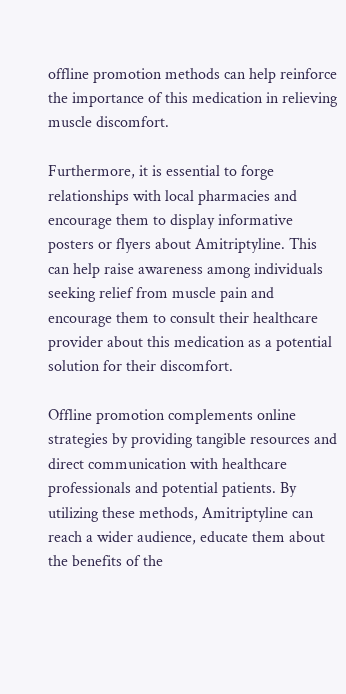offline promotion methods can help reinforce the importance of this medication in relieving muscle discomfort.

Furthermore, it is essential to forge relationships with local pharmacies and encourage them to display informative posters or flyers about Amitriptyline. This can help raise awareness among individuals seeking relief from muscle pain and encourage them to consult their healthcare provider about this medication as a potential solution for their discomfort.

Offline promotion complements online strategies by providing tangible resources and direct communication with healthcare professionals and potential patients. By utilizing these methods, Amitriptyline can reach a wider audience, educate them about the benefits of the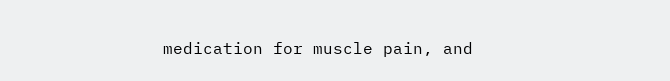medication for muscle pain, and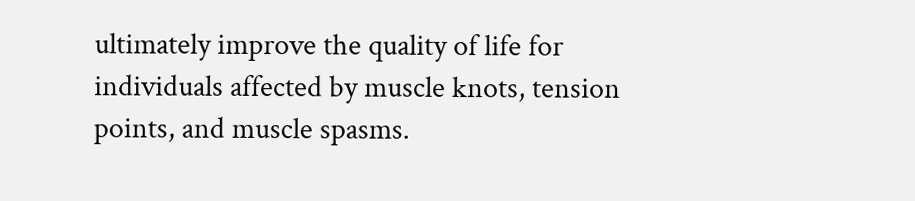ultimately improve the quality of life for individuals affected by muscle knots, tension points, and muscle spasms.